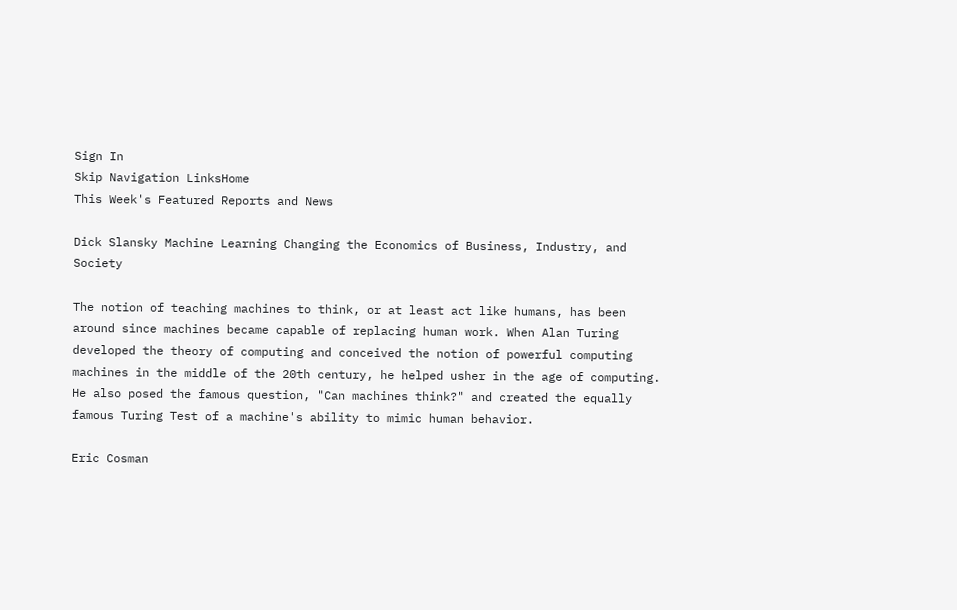Sign In
Skip Navigation LinksHome
This Week's Featured Reports and News

Dick Slansky Machine Learning Changing the Economics of Business, Industry, and Society

The notion of teaching machines to think, or at least act like humans, has been around since machines became capable of replacing human work. When Alan Turing developed the theory of computing and conceived the notion of powerful computing machines in the middle of the 20th century, he helped usher in the age of computing. He also posed the famous question, "Can machines think?" and created the equally famous Turing Test of a machine's ability to mimic human behavior.

Eric Cosman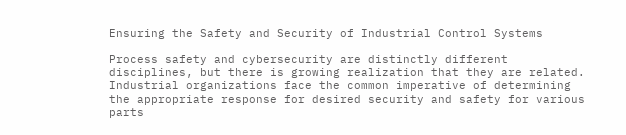Ensuring the Safety and Security of Industrial Control Systems

Process safety and cybersecurity are distinctly different disciplines, but there is growing realization that they are related.  Industrial organizations face the common imperative of determining the appropriate response for desired security and safety for various parts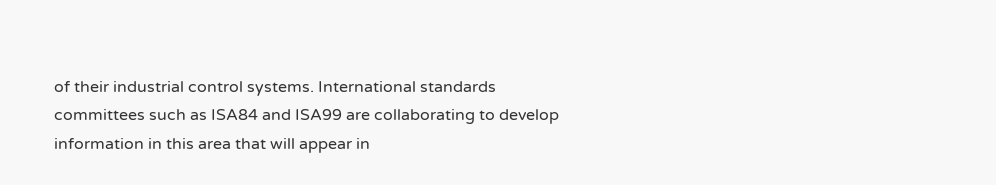of their industrial control systems. International standards committees such as ISA84 and ISA99 are collaborating to develop information in this area that will appear in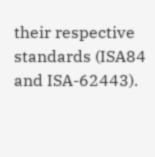their respective standards (ISA84 and ISA-62443).